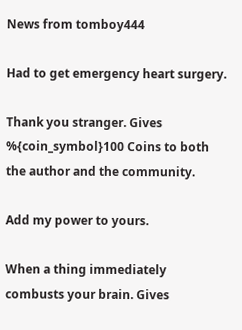News from tomboy444

Had to get emergency heart surgery.

Thank you stranger. Gives %{coin_symbol}100 Coins to both the author and the community.

Add my power to yours.

When a thing immediately combusts your brain. Gives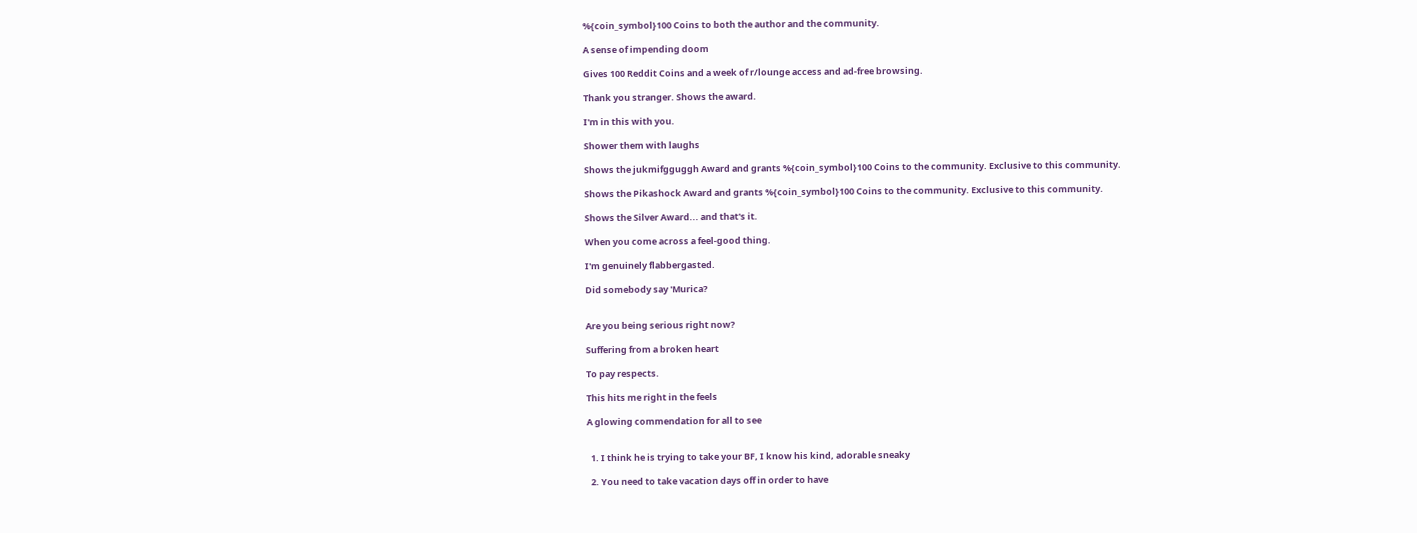%{coin_symbol}100 Coins to both the author and the community.

A sense of impending doom

Gives 100 Reddit Coins and a week of r/lounge access and ad-free browsing.

Thank you stranger. Shows the award.

I'm in this with you.

Shower them with laughs

Shows the jukmifgguggh Award and grants %{coin_symbol}100 Coins to the community. Exclusive to this community.

Shows the Pikashock Award and grants %{coin_symbol}100 Coins to the community. Exclusive to this community.

Shows the Silver Award... and that's it.

When you come across a feel-good thing.

I'm genuinely flabbergasted.

Did somebody say 'Murica?


Are you being serious right now?

Suffering from a broken heart

To pay respects.

This hits me right in the feels

A glowing commendation for all to see


  1. I think he is trying to take your BF, I know his kind, adorable sneaky

  2. You need to take vacation days off in order to have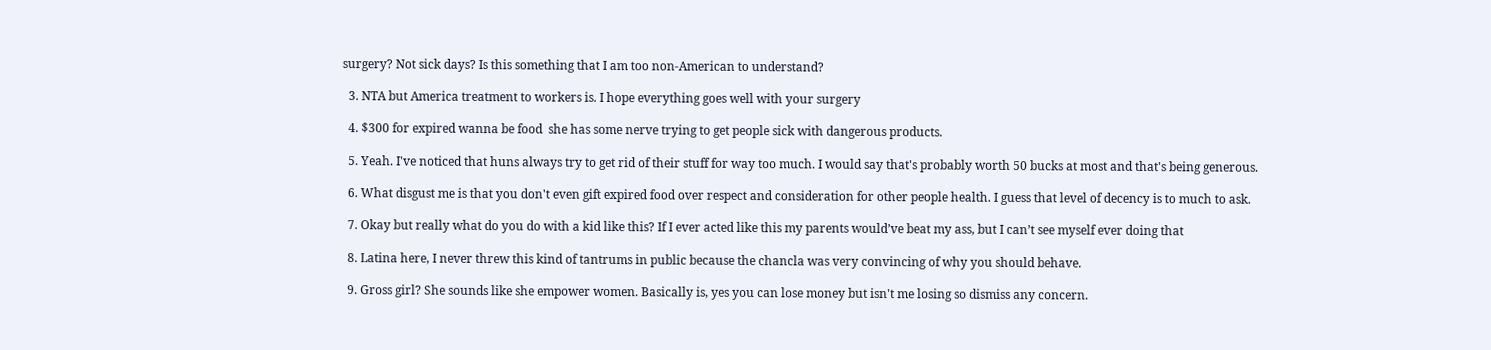surgery? Not sick days? Is this something that I am too non-American to understand?

  3. NTA but America treatment to workers is. I hope everything goes well with your surgery

  4. $300 for expired wanna be food  she has some nerve trying to get people sick with dangerous products.

  5. Yeah. I've noticed that huns always try to get rid of their stuff for way too much. I would say that's probably worth 50 bucks at most and that's being generous.

  6. What disgust me is that you don't even gift expired food over respect and consideration for other people health. I guess that level of decency is to much to ask.

  7. Okay but really what do you do with a kid like this? If I ever acted like this my parents would’ve beat my ass, but I can’t see myself ever doing that

  8. Latina here, I never threw this kind of tantrums in public because the chancla was very convincing of why you should behave.

  9. Gross girl? She sounds like she empower women. Basically is, yes you can lose money but isn't me losing so dismiss any concern.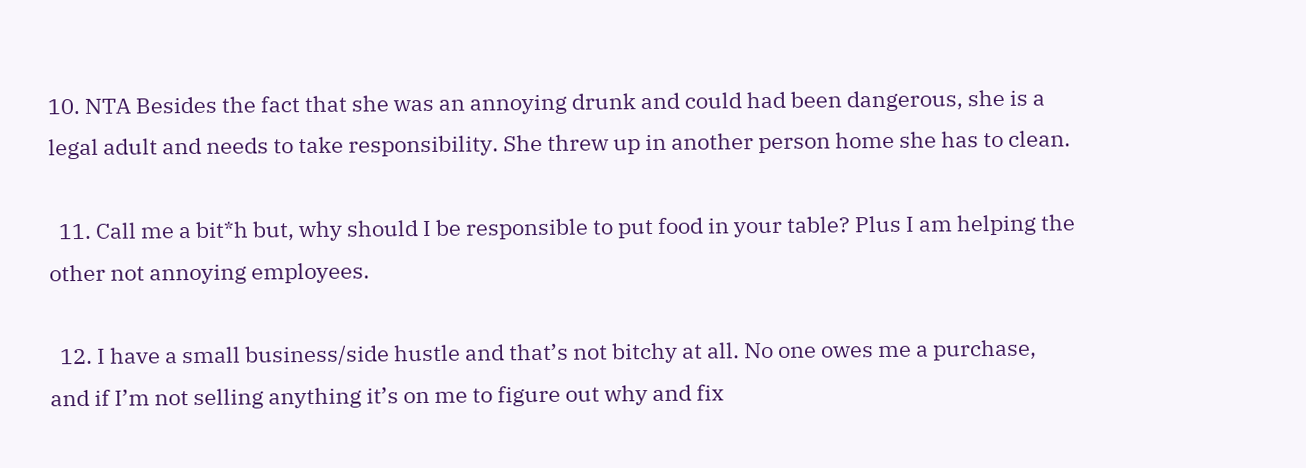10. NTA Besides the fact that she was an annoying drunk and could had been dangerous, she is a legal adult and needs to take responsibility. She threw up in another person home she has to clean.

  11. Call me a bit*h but, why should I be responsible to put food in your table? Plus I am helping the other not annoying employees.

  12. I have a small business/side hustle and that’s not bitchy at all. No one owes me a purchase, and if I’m not selling anything it’s on me to figure out why and fix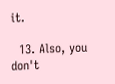it.

  13. Also, you don't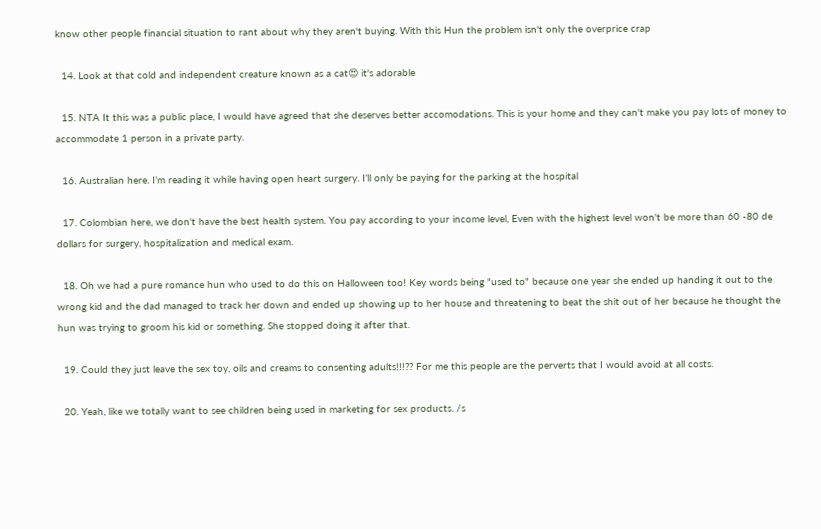know other people financial situation to rant about why they aren't buying. With this Hun the problem isn't only the overprice crap

  14. Look at that cold and independent creature known as a cat😍 it's adorable

  15. NTA It this was a public place, I would have agreed that she deserves better accomodations. This is your home and they can't make you pay lots of money to accommodate 1 person in a private party.

  16. Australian here. I’m reading it while having open heart surgery. I’ll only be paying for the parking at the hospital

  17. Colombian here, we don't have the best health system. You pay according to your income level, Even with the highest level won't be more than 60 -80 de dollars for surgery, hospitalization and medical exam.

  18. Oh we had a pure romance hun who used to do this on Halloween too! Key words being "used to" because one year she ended up handing it out to the wrong kid and the dad managed to track her down and ended up showing up to her house and threatening to beat the shit out of her because he thought the hun was trying to groom his kid or something. She stopped doing it after that.

  19. Could they just leave the sex toy, oils and creams to consenting adults!!!?? For me this people are the perverts that I would avoid at all costs.

  20. Yeah, like we totally want to see children being used in marketing for sex products. /s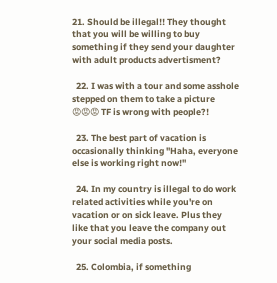21. Should be illegal!! They thought that you will be willing to buy something if they send your daughter with adult products advertisment?

  22. I was with a tour and some asshole stepped on them to take a picture 😡😡😡 TF is wrong with people?!

  23. The best part of vacation is occasionally thinking "Haha, everyone else is working right now!"

  24. In my country is illegal to do work related activities while you're on vacation or on sick leave. Plus they like that you leave the company out your social media posts.

  25. Colombia, if something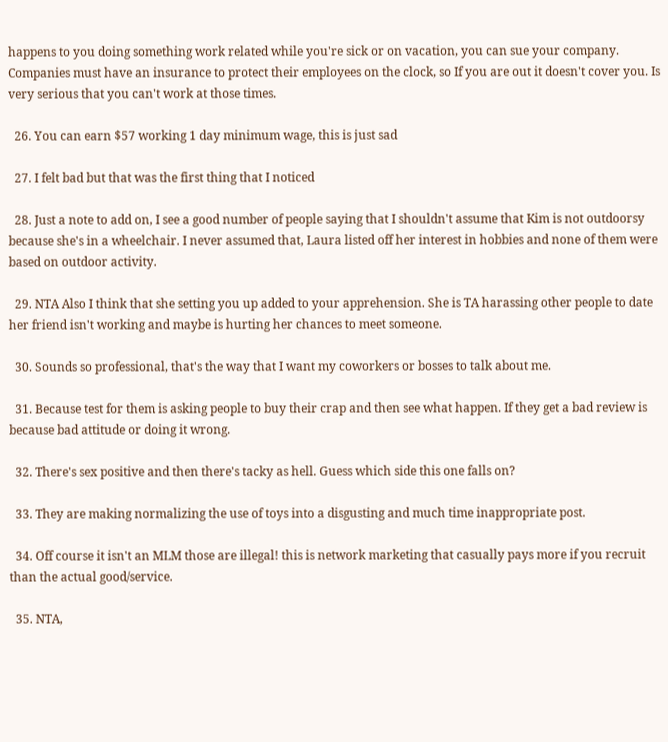happens to you doing something work related while you're sick or on vacation, you can sue your company. Companies must have an insurance to protect their employees on the clock, so If you are out it doesn't cover you. Is very serious that you can't work at those times.

  26. You can earn $57 working 1 day minimum wage, this is just sad

  27. I felt bad but that was the first thing that I noticed

  28. Just a note to add on, I see a good number of people saying that I shouldn't assume that Kim is not outdoorsy because she's in a wheelchair. I never assumed that, Laura listed off her interest in hobbies and none of them were based on outdoor activity.

  29. NTA Also I think that she setting you up added to your apprehension. She is TA harassing other people to date her friend isn't working and maybe is hurting her chances to meet someone.

  30. Sounds so professional, that's the way that I want my coworkers or bosses to talk about me.

  31. Because test for them is asking people to buy their crap and then see what happen. If they get a bad review is because bad attitude or doing it wrong.

  32. There's sex positive and then there's tacky as hell. Guess which side this one falls on?

  33. They are making normalizing the use of toys into a disgusting and much time inappropriate post.

  34. Off course it isn't an MLM those are illegal! this is network marketing that casually pays more if you recruit than the actual good/service.

  35. NTA,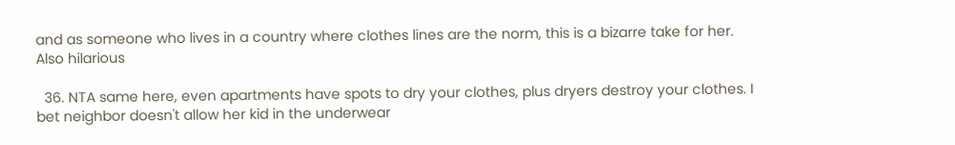and as someone who lives in a country where clothes lines are the norm, this is a bizarre take for her. Also hilarious

  36. NTA same here, even apartments have spots to dry your clothes, plus dryers destroy your clothes. I bet neighbor doesn't allow her kid in the underwear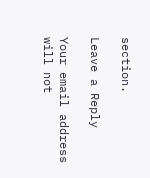section.

Leave a Reply

Your email address will not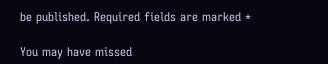be published. Required fields are marked *

You may have missed